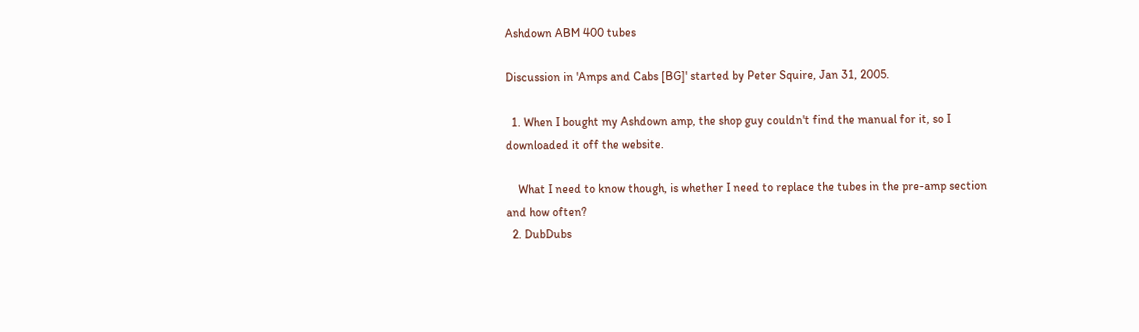Ashdown ABM 400 tubes

Discussion in 'Amps and Cabs [BG]' started by Peter Squire, Jan 31, 2005.

  1. When I bought my Ashdown amp, the shop guy couldn't find the manual for it, so I downloaded it off the website.

    What I need to know though, is whether I need to replace the tubes in the pre-amp section and how often?
  2. DubDubs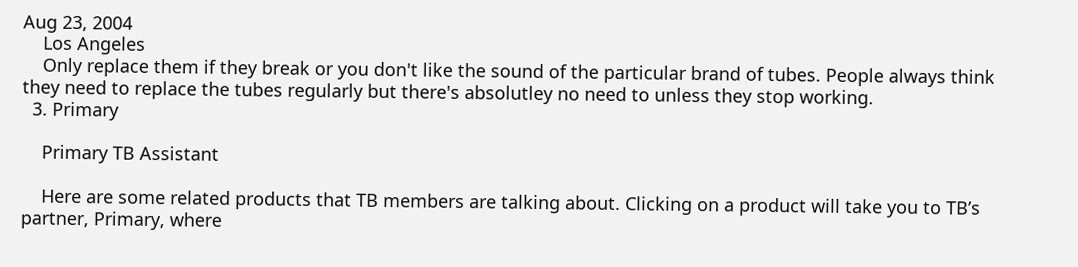Aug 23, 2004
    Los Angeles
    Only replace them if they break or you don't like the sound of the particular brand of tubes. People always think they need to replace the tubes regularly but there's absolutley no need to unless they stop working.
  3. Primary

    Primary TB Assistant

    Here are some related products that TB members are talking about. Clicking on a product will take you to TB’s partner, Primary, where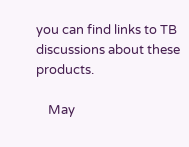you can find links to TB discussions about these products.

    May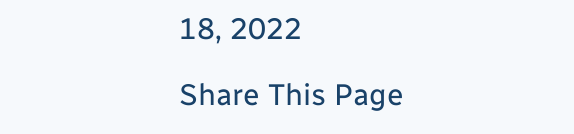18, 2022

Share This Page